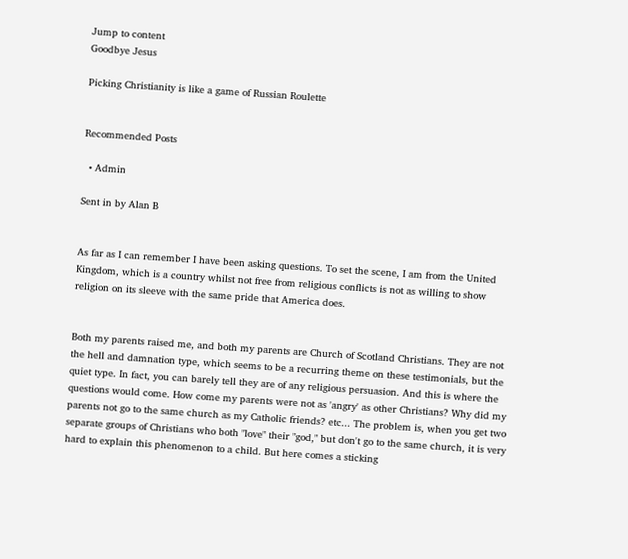Jump to content
Goodbye Jesus

Picking Christianity is like a game of Russian Roulette


Recommended Posts

  • Admin

Sent in by Alan B


As far as I can remember I have been asking questions. To set the scene, I am from the United Kingdom, which is a country whilst not free from religious conflicts is not as willing to show religion on its sleeve with the same pride that America does.


Both my parents raised me, and both my parents are Church of Scotland Christians. They are not the hell and damnation type, which seems to be a recurring theme on these testimonials, but the quiet type. In fact, you can barely tell they are of any religious persuasion. And this is where the questions would come. How come my parents were not as 'angry' as other Christians? Why did my parents not go to the same church as my Catholic friends? etc... The problem is, when you get two separate groups of Christians who both "love" their "god," but don't go to the same church, it is very hard to explain this phenomenon to a child. But here comes a sticking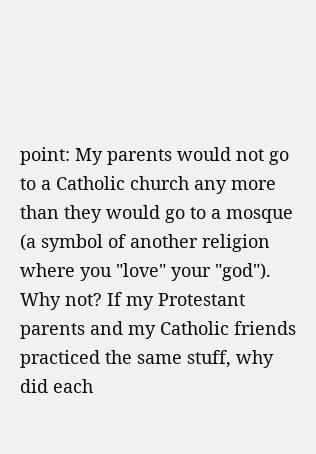point: My parents would not go to a Catholic church any more than they would go to a mosque (a symbol of another religion where you "love" your "god"). Why not? If my Protestant parents and my Catholic friends practiced the same stuff, why did each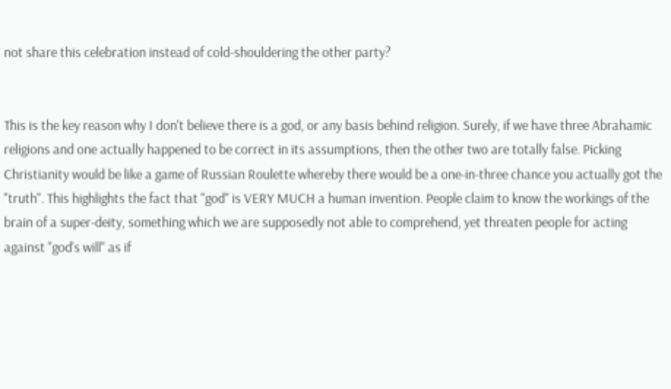not share this celebration instead of cold-shouldering the other party?


This is the key reason why I don't believe there is a god, or any basis behind religion. Surely, if we have three Abrahamic religions and one actually happened to be correct in its assumptions, then the other two are totally false. Picking Christianity would be like a game of Russian Roulette whereby there would be a one-in-three chance you actually got the "truth". This highlights the fact that "god" is VERY MUCH a human invention. People claim to know the workings of the brain of a super-deity, something which we are supposedly not able to comprehend, yet threaten people for acting against "god's will" as if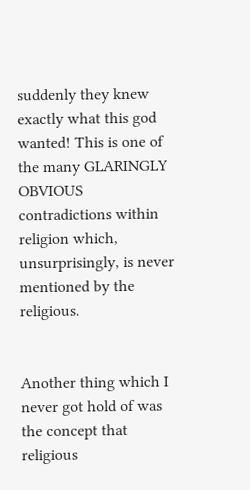suddenly they knew exactly what this god wanted! This is one of the many GLARINGLY OBVIOUS contradictions within religion which, unsurprisingly, is never mentioned by the religious.


Another thing which I never got hold of was the concept that religious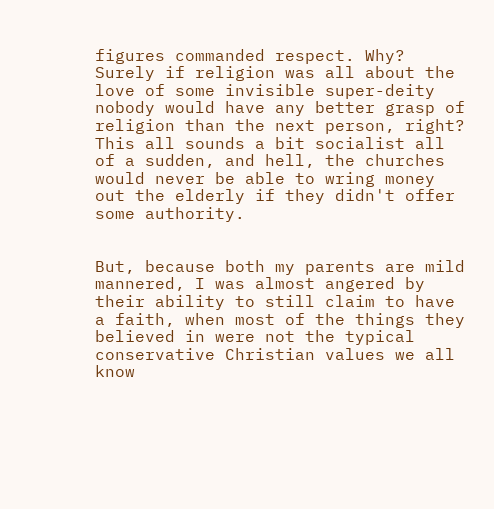figures commanded respect. Why? Surely if religion was all about the love of some invisible super-deity nobody would have any better grasp of religion than the next person, right? This all sounds a bit socialist all of a sudden, and hell, the churches would never be able to wring money out the elderly if they didn't offer some authority.


But, because both my parents are mild mannered, I was almost angered by their ability to still claim to have a faith, when most of the things they believed in were not the typical conservative Christian values we all know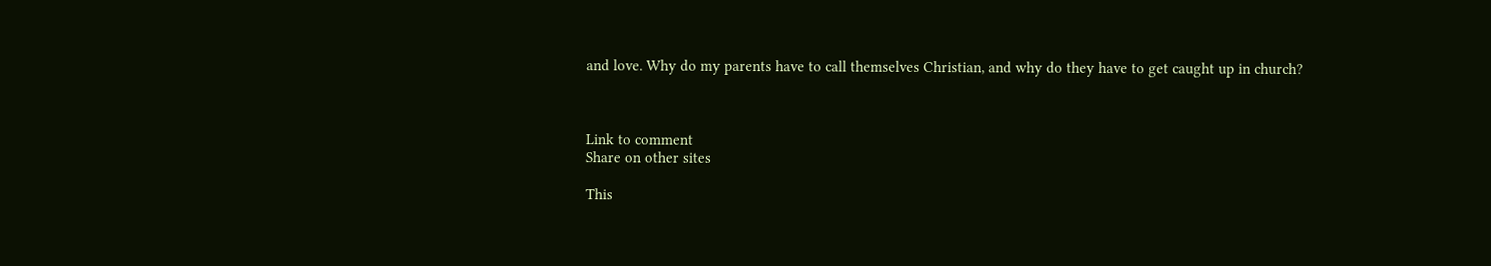and love. Why do my parents have to call themselves Christian, and why do they have to get caught up in church?



Link to comment
Share on other sites

This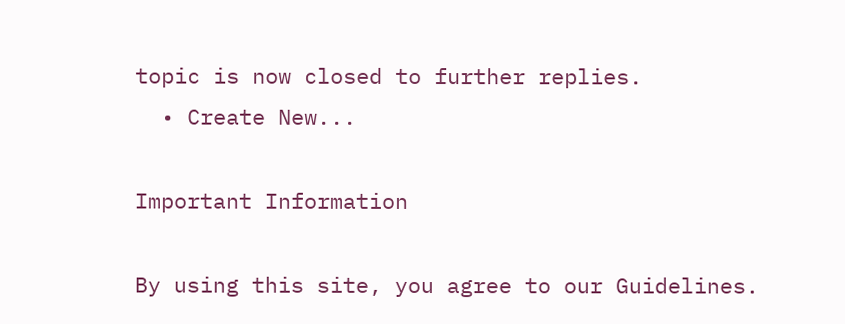topic is now closed to further replies.
  • Create New...

Important Information

By using this site, you agree to our Guidelines.